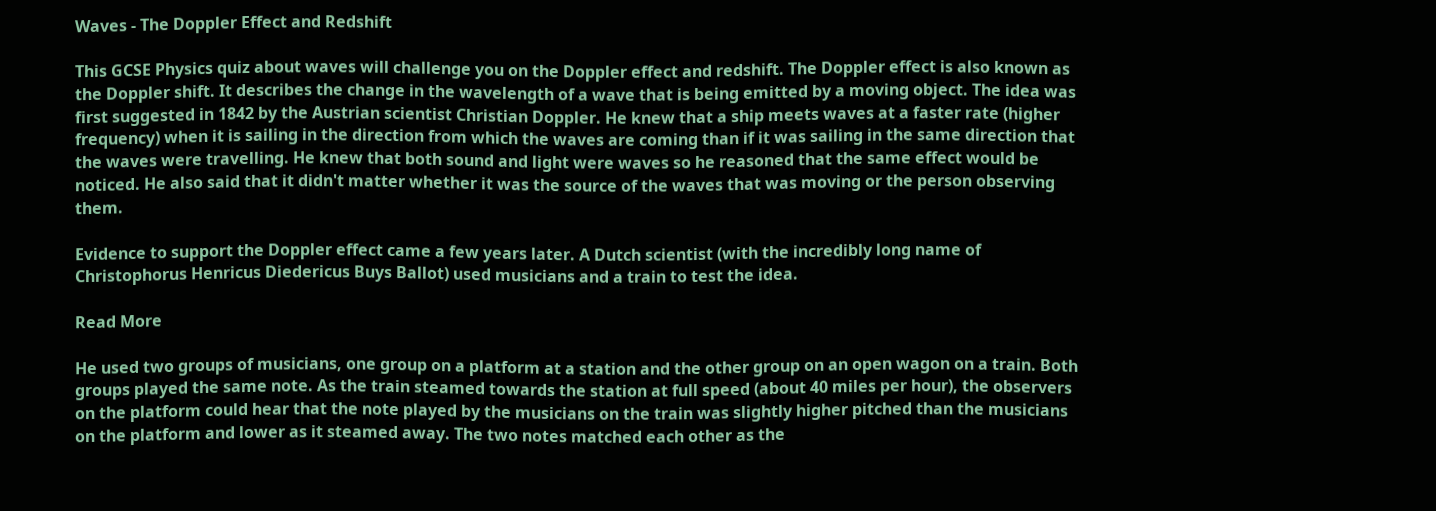Waves - The Doppler Effect and Redshift

This GCSE Physics quiz about waves will challenge you on the Doppler effect and redshift. The Doppler effect is also known as the Doppler shift. It describes the change in the wavelength of a wave that is being emitted by a moving object. The idea was first suggested in 1842 by the Austrian scientist Christian Doppler. He knew that a ship meets waves at a faster rate (higher frequency) when it is sailing in the direction from which the waves are coming than if it was sailing in the same direction that the waves were travelling. He knew that both sound and light were waves so he reasoned that the same effect would be noticed. He also said that it didn't matter whether it was the source of the waves that was moving or the person observing them.

Evidence to support the Doppler effect came a few years later. A Dutch scientist (with the incredibly long name of Christophorus Henricus Diedericus Buys Ballot) used musicians and a train to test the idea.

Read More

He used two groups of musicians, one group on a platform at a station and the other group on an open wagon on a train. Both groups played the same note. As the train steamed towards the station at full speed (about 40 miles per hour), the observers on the platform could hear that the note played by the musicians on the train was slightly higher pitched than the musicians on the platform and lower as it steamed away. The two notes matched each other as the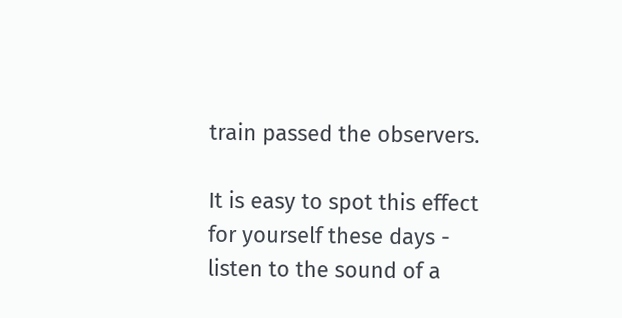train passed the observers.

It is easy to spot this effect for yourself these days - listen to the sound of a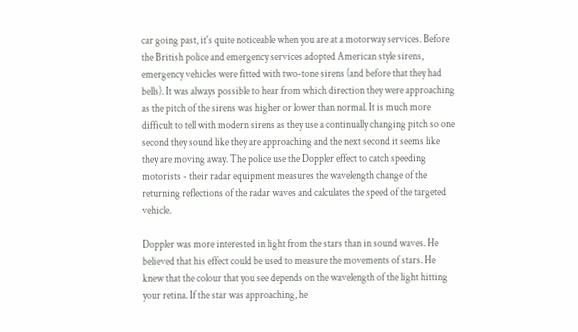car going past, it's quite noticeable when you are at a motorway services. Before the British police and emergency services adopted American style sirens, emergency vehicles were fitted with two-tone sirens (and before that they had bells). It was always possible to hear from which direction they were approaching as the pitch of the sirens was higher or lower than normal. It is much more difficult to tell with modern sirens as they use a continually changing pitch so one second they sound like they are approaching and the next second it seems like they are moving away. The police use the Doppler effect to catch speeding motorists - their radar equipment measures the wavelength change of the returning reflections of the radar waves and calculates the speed of the targeted vehicle.

Doppler was more interested in light from the stars than in sound waves. He believed that his effect could be used to measure the movements of stars. He knew that the colour that you see depends on the wavelength of the light hitting your retina. If the star was approaching, he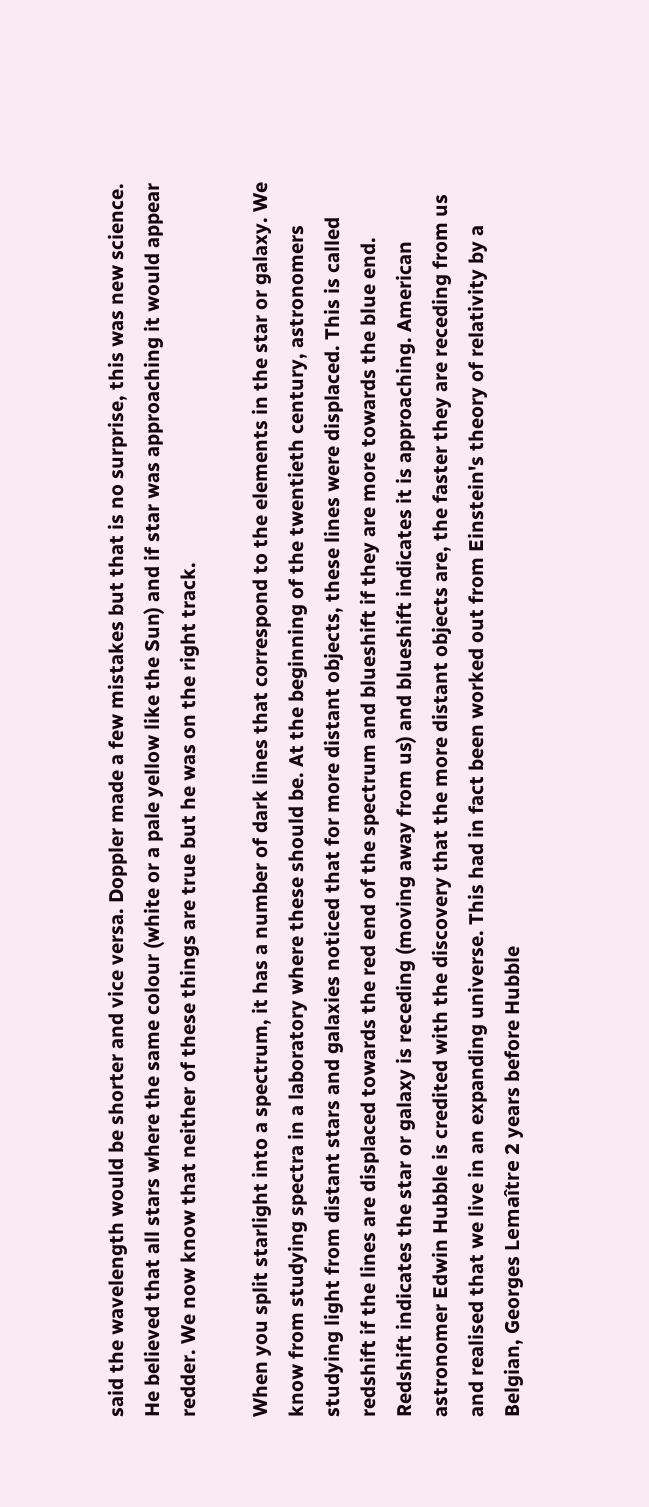said the wavelength would be shorter and vice versa. Doppler made a few mistakes but that is no surprise, this was new science. He believed that all stars where the same colour (white or a pale yellow like the Sun) and if star was approaching it would appear redder. We now know that neither of these things are true but he was on the right track.

When you split starlight into a spectrum, it has a number of dark lines that correspond to the elements in the star or galaxy. We know from studying spectra in a laboratory where these should be. At the beginning of the twentieth century, astronomers studying light from distant stars and galaxies noticed that for more distant objects, these lines were displaced. This is called redshift if the lines are displaced towards the red end of the spectrum and blueshift if they are more towards the blue end. Redshift indicates the star or galaxy is receding (moving away from us) and blueshift indicates it is approaching. American astronomer Edwin Hubble is credited with the discovery that the more distant objects are, the faster they are receding from us and realised that we live in an expanding universe. This had in fact been worked out from Einstein's theory of relativity by a Belgian, Georges Lemaître 2 years before Hubble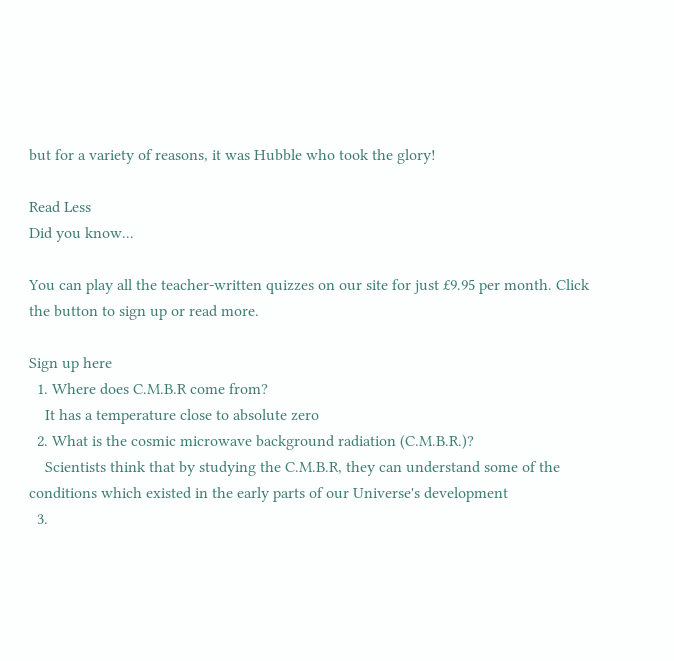but for a variety of reasons, it was Hubble who took the glory!

Read Less
Did you know...

You can play all the teacher-written quizzes on our site for just £9.95 per month. Click the button to sign up or read more.

Sign up here
  1. Where does C.M.B.R come from?
    It has a temperature close to absolute zero
  2. What is the cosmic microwave background radiation (C.M.B.R.)?
    Scientists think that by studying the C.M.B.R, they can understand some of the conditions which existed in the early parts of our Universe's development
  3.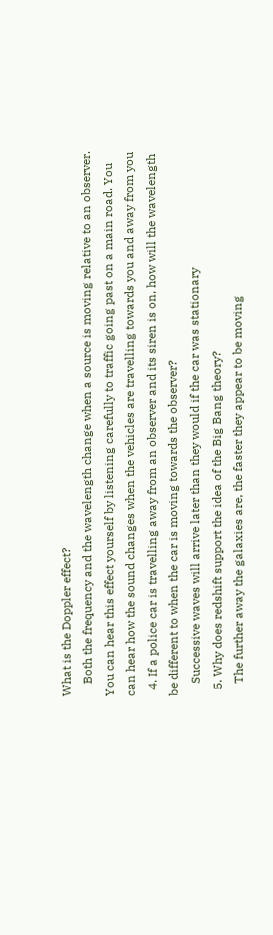What is the Doppler effect?
    Both the frequency and the wavelength change when a source is moving relative to an observer. You can hear this effect yourself by listening carefully to traffic going past on a main road. You can hear how the sound changes when the vehicles are travelling towards you and away from you
  4. If a police car is travelling away from an observer and its siren is on, how will the wavelength be different to when the car is moving towards the observer?
    Successive waves will arrive later than they would if the car was stationary
  5. Why does redshift support the idea of the Big Bang theory?
    The further away the galaxies are, the faster they appear to be moving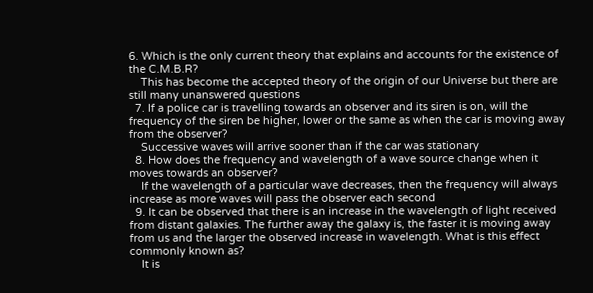6. Which is the only current theory that explains and accounts for the existence of the C.M.B.R?
    This has become the accepted theory of the origin of our Universe but there are still many unanswered questions
  7. If a police car is travelling towards an observer and its siren is on, will the frequency of the siren be higher, lower or the same as when the car is moving away from the observer?
    Successive waves will arrive sooner than if the car was stationary
  8. How does the frequency and wavelength of a wave source change when it moves towards an observer?
    If the wavelength of a particular wave decreases, then the frequency will always increase as more waves will pass the observer each second
  9. It can be observed that there is an increase in the wavelength of light received from distant galaxies. The further away the galaxy is, the faster it is moving away from us and the larger the observed increase in wavelength. What is this effect commonly known as?
    It is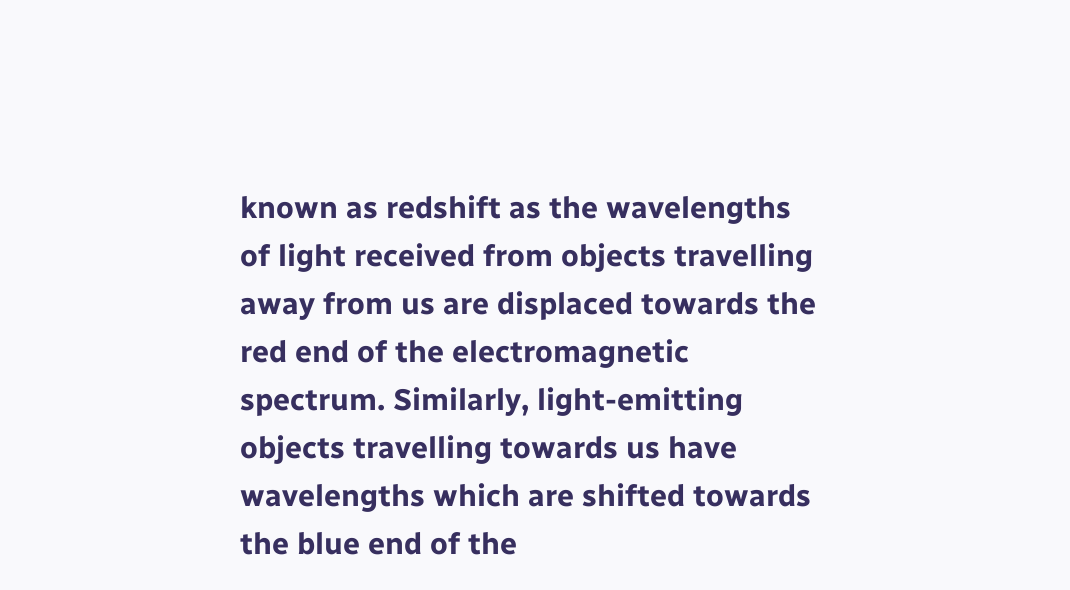known as redshift as the wavelengths of light received from objects travelling away from us are displaced towards the red end of the electromagnetic spectrum. Similarly, light-emitting objects travelling towards us have wavelengths which are shifted towards the blue end of the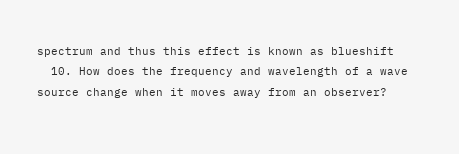spectrum and thus this effect is known as blueshift
  10. How does the frequency and wavelength of a wave source change when it moves away from an observer?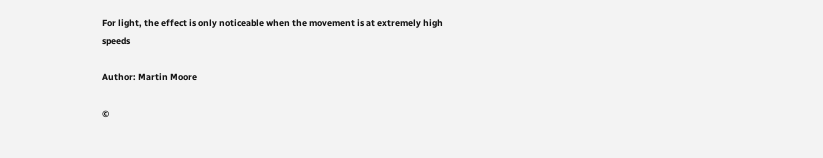For light, the effect is only noticeable when the movement is at extremely high speeds

Author: Martin Moore

©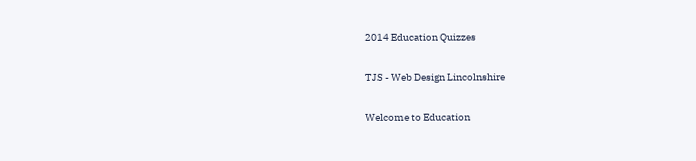2014 Education Quizzes

TJS - Web Design Lincolnshire

Welcome to Education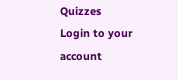Quizzes
Login to your account